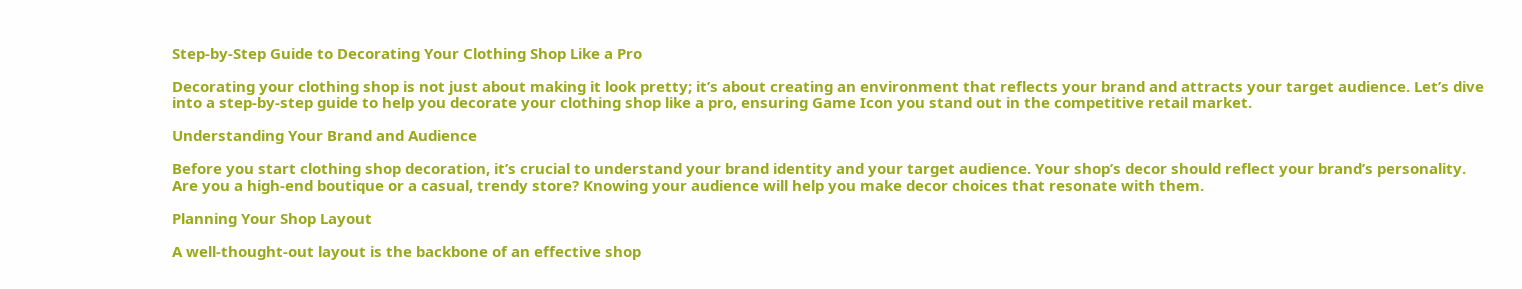Step-by-Step Guide to Decorating Your Clothing Shop Like a Pro

Decorating your clothing shop is not just about making it look pretty; it’s about creating an environment that reflects your brand and attracts your target audience. Let’s dive into a step-by-step guide to help you decorate your clothing shop like a pro, ensuring Game Icon you stand out in the competitive retail market.

Understanding Your Brand and Audience

Before you start clothing shop decoration, it’s crucial to understand your brand identity and your target audience. Your shop’s decor should reflect your brand’s personality. Are you a high-end boutique or a casual, trendy store? Knowing your audience will help you make decor choices that resonate with them.

Planning Your Shop Layout

A well-thought-out layout is the backbone of an effective shop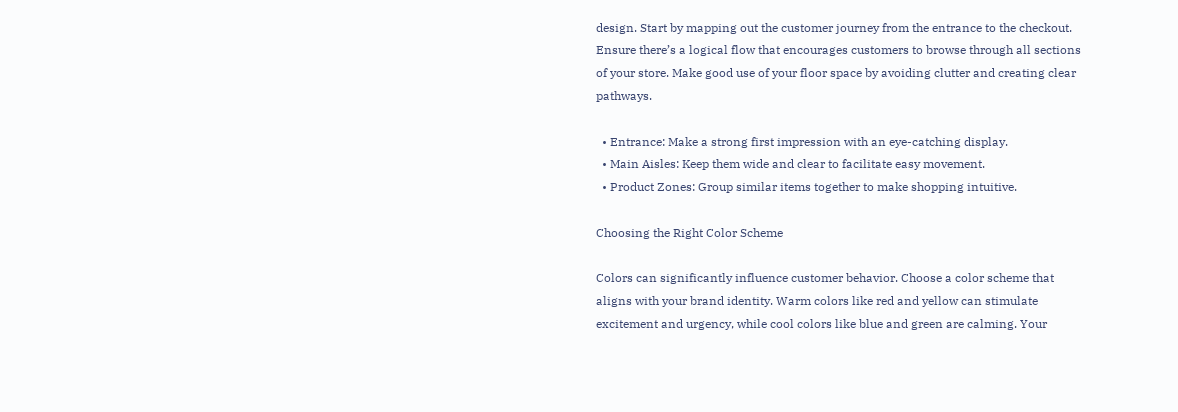design. Start by mapping out the customer journey from the entrance to the checkout. Ensure there’s a logical flow that encourages customers to browse through all sections of your store. Make good use of your floor space by avoiding clutter and creating clear pathways.

  • Entrance: Make a strong first impression with an eye-catching display.
  • Main Aisles: Keep them wide and clear to facilitate easy movement.
  • Product Zones: Group similar items together to make shopping intuitive.

Choosing the Right Color Scheme

Colors can significantly influence customer behavior. Choose a color scheme that aligns with your brand identity. Warm colors like red and yellow can stimulate excitement and urgency, while cool colors like blue and green are calming. Your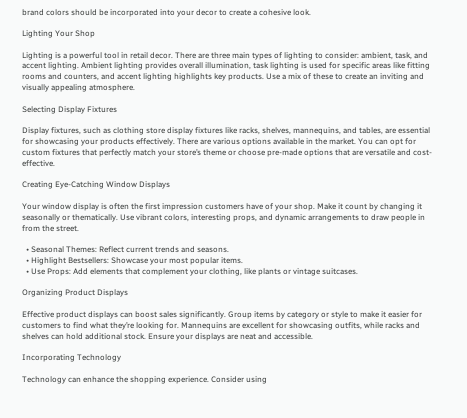brand colors should be incorporated into your decor to create a cohesive look.

Lighting Your Shop

Lighting is a powerful tool in retail decor. There are three main types of lighting to consider: ambient, task, and accent lighting. Ambient lighting provides overall illumination, task lighting is used for specific areas like fitting rooms and counters, and accent lighting highlights key products. Use a mix of these to create an inviting and visually appealing atmosphere.

Selecting Display Fixtures

Display fixtures, such as clothing store display fixtures like racks, shelves, mannequins, and tables, are essential for showcasing your products effectively. There are various options available in the market. You can opt for custom fixtures that perfectly match your store’s theme or choose pre-made options that are versatile and cost-effective.

Creating Eye-Catching Window Displays

Your window display is often the first impression customers have of your shop. Make it count by changing it seasonally or thematically. Use vibrant colors, interesting props, and dynamic arrangements to draw people in from the street.

  • Seasonal Themes: Reflect current trends and seasons.
  • Highlight Bestsellers: Showcase your most popular items.
  • Use Props: Add elements that complement your clothing, like plants or vintage suitcases.

Organizing Product Displays

Effective product displays can boost sales significantly. Group items by category or style to make it easier for customers to find what they’re looking for. Mannequins are excellent for showcasing outfits, while racks and shelves can hold additional stock. Ensure your displays are neat and accessible.

Incorporating Technology

Technology can enhance the shopping experience. Consider using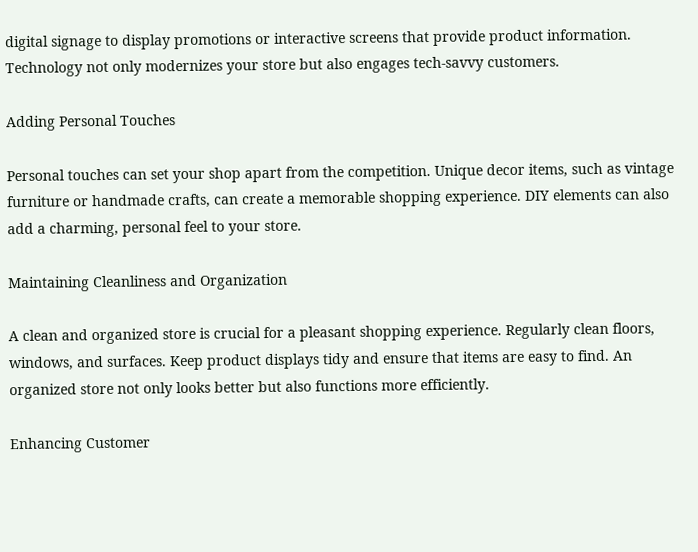digital signage to display promotions or interactive screens that provide product information. Technology not only modernizes your store but also engages tech-savvy customers.

Adding Personal Touches

Personal touches can set your shop apart from the competition. Unique decor items, such as vintage furniture or handmade crafts, can create a memorable shopping experience. DIY elements can also add a charming, personal feel to your store.

Maintaining Cleanliness and Organization

A clean and organized store is crucial for a pleasant shopping experience. Regularly clean floors, windows, and surfaces. Keep product displays tidy and ensure that items are easy to find. An organized store not only looks better but also functions more efficiently.

Enhancing Customer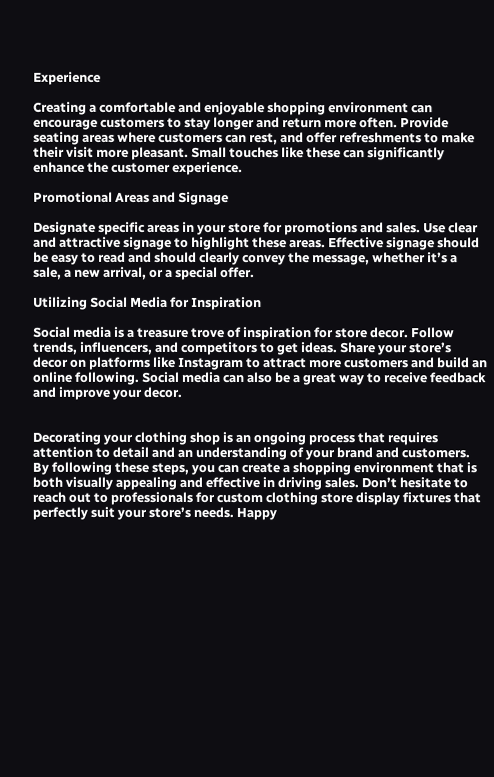Experience

Creating a comfortable and enjoyable shopping environment can encourage customers to stay longer and return more often. Provide seating areas where customers can rest, and offer refreshments to make their visit more pleasant. Small touches like these can significantly enhance the customer experience.

Promotional Areas and Signage

Designate specific areas in your store for promotions and sales. Use clear and attractive signage to highlight these areas. Effective signage should be easy to read and should clearly convey the message, whether it’s a sale, a new arrival, or a special offer.

Utilizing Social Media for Inspiration

Social media is a treasure trove of inspiration for store decor. Follow trends, influencers, and competitors to get ideas. Share your store’s decor on platforms like Instagram to attract more customers and build an online following. Social media can also be a great way to receive feedback and improve your decor.


Decorating your clothing shop is an ongoing process that requires attention to detail and an understanding of your brand and customers. By following these steps, you can create a shopping environment that is both visually appealing and effective in driving sales. Don’t hesitate to reach out to professionals for custom clothing store display fixtures that perfectly suit your store’s needs. Happy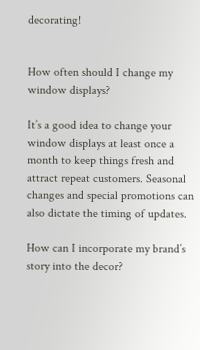decorating!


How often should I change my window displays?

It’s a good idea to change your window displays at least once a month to keep things fresh and attract repeat customers. Seasonal changes and special promotions can also dictate the timing of updates.

How can I incorporate my brand’s story into the decor?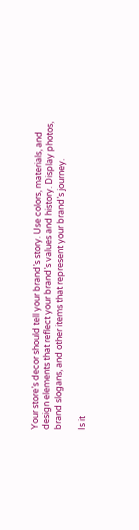Your store’s decor should tell your brand’s story. Use colors, materials, and design elements that reflect your brand’s values and history. Display photos, brand slogans, and other items that represent your brand’s journey.

Is it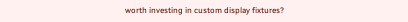worth investing in custom display fixtures?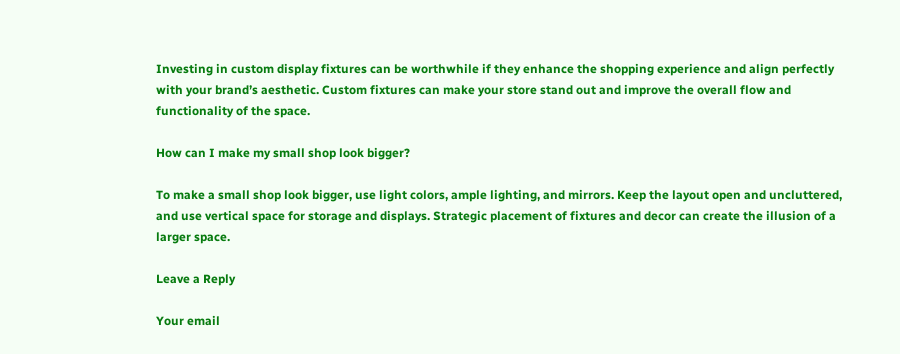Investing in custom display fixtures can be worthwhile if they enhance the shopping experience and align perfectly with your brand’s aesthetic. Custom fixtures can make your store stand out and improve the overall flow and functionality of the space.

How can I make my small shop look bigger?

To make a small shop look bigger, use light colors, ample lighting, and mirrors. Keep the layout open and uncluttered, and use vertical space for storage and displays. Strategic placement of fixtures and decor can create the illusion of a larger space.

Leave a Reply

Your email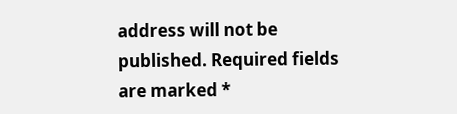address will not be published. Required fields are marked *